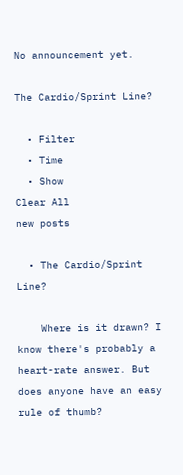No announcement yet.

The Cardio/Sprint Line?

  • Filter
  • Time
  • Show
Clear All
new posts

  • The Cardio/Sprint Line?

    Where is it drawn? I know there's probably a heart-rate answer. But does anyone have an easy rule of thumb?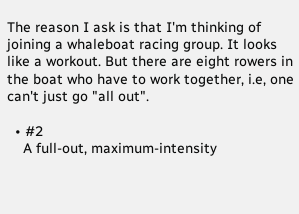The reason I ask is that I'm thinking of joining a whaleboat racing group. It looks like a workout. But there are eight rowers in the boat who have to work together, i.e, one can't just go "all out".

  • #2
    A full-out, maximum-intensity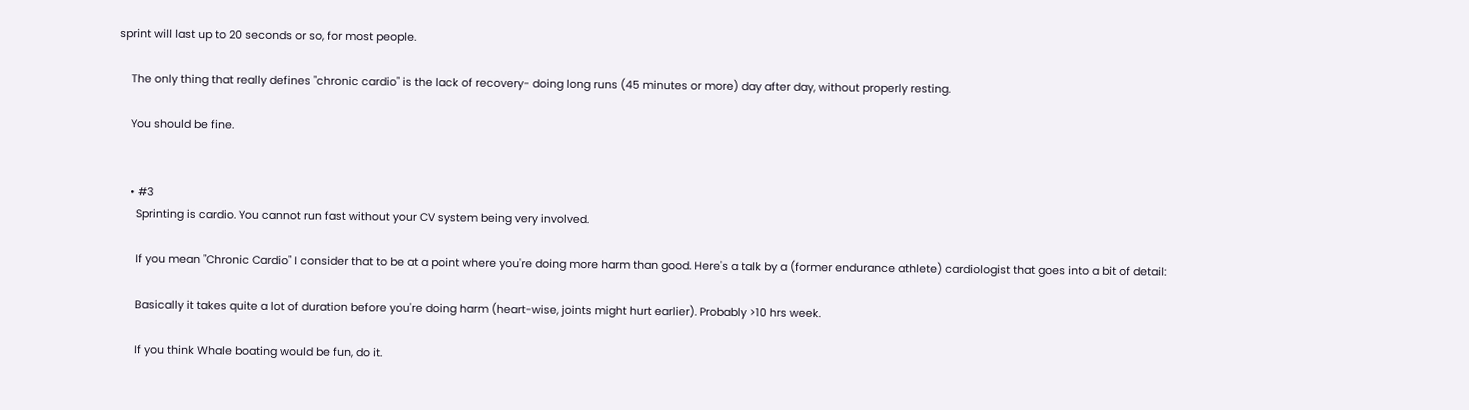sprint will last up to 20 seconds or so, for most people.

    The only thing that really defines "chronic cardio" is the lack of recovery- doing long runs (45 minutes or more) day after day, without properly resting.

    You should be fine.


    • #3
      Sprinting is cardio. You cannot run fast without your CV system being very involved.

      If you mean "Chronic Cardio" I consider that to be at a point where you're doing more harm than good. Here's a talk by a (former endurance athlete) cardiologist that goes into a bit of detail:

      Basically it takes quite a lot of duration before you're doing harm (heart-wise, joints might hurt earlier). Probably >10 hrs week.

      If you think Whale boating would be fun, do it.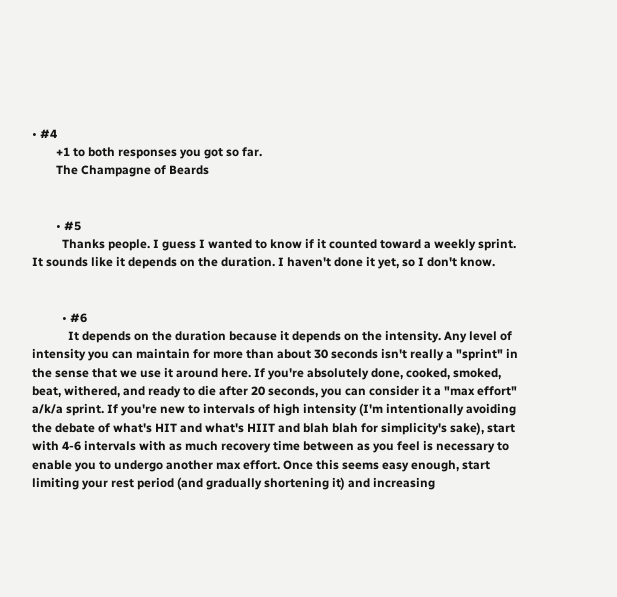• #4
        +1 to both responses you got so far.
        The Champagne of Beards


        • #5
          Thanks people. I guess I wanted to know if it counted toward a weekly sprint. It sounds like it depends on the duration. I haven't done it yet, so I don't know.


          • #6
            It depends on the duration because it depends on the intensity. Any level of intensity you can maintain for more than about 30 seconds isn't really a "sprint" in the sense that we use it around here. If you're absolutely done, cooked, smoked, beat, withered, and ready to die after 20 seconds, you can consider it a "max effort" a/k/a sprint. If you're new to intervals of high intensity (I'm intentionally avoiding the debate of what's HIT and what's HIIT and blah blah for simplicity's sake), start with 4-6 intervals with as much recovery time between as you feel is necessary to enable you to undergo another max effort. Once this seems easy enough, start limiting your rest period (and gradually shortening it) and increasing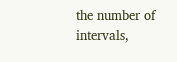the number of intervals,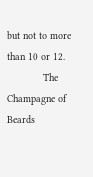but not to more than 10 or 12.
            The Champagne of Beards